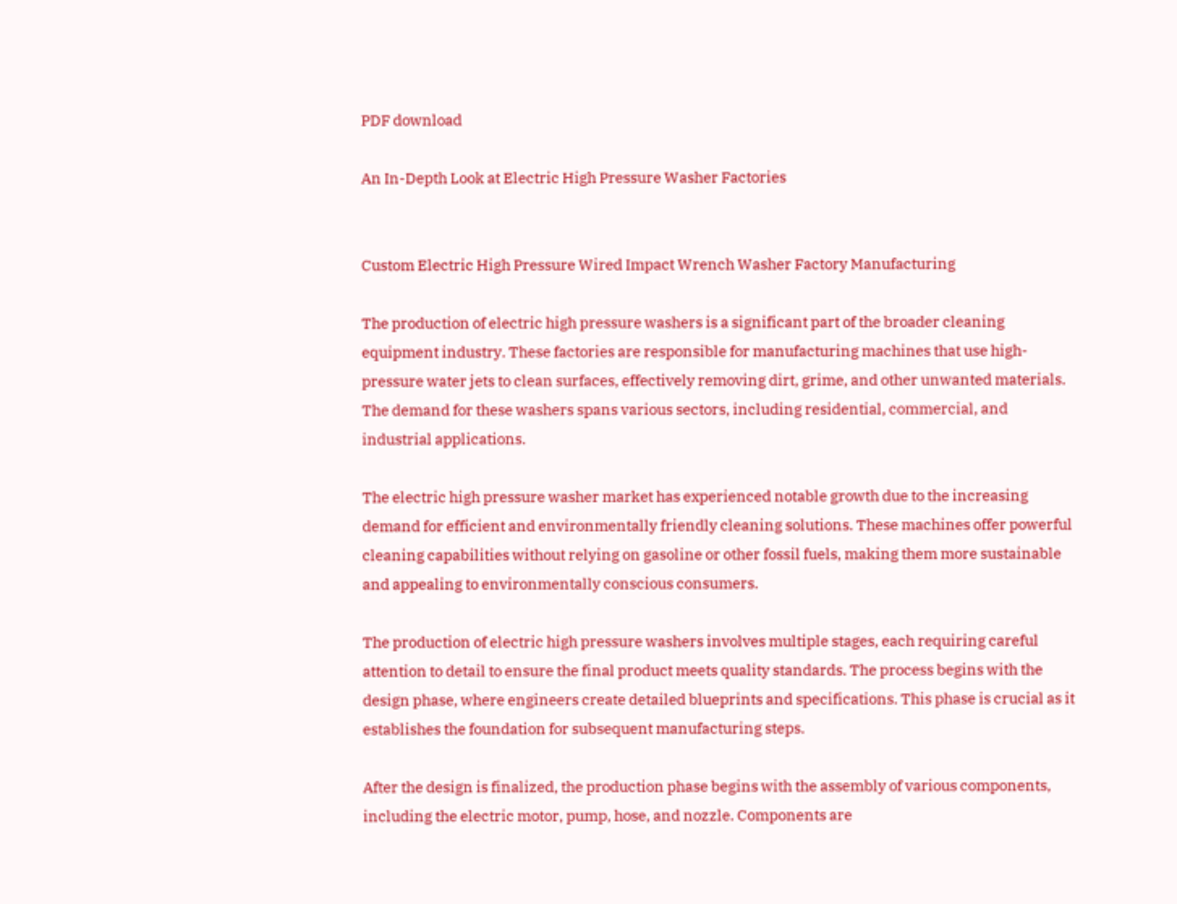PDF download

An In-Depth Look at Electric High Pressure Washer Factories


Custom Electric High Pressure Wired Impact Wrench Washer Factory Manufacturing

The production of electric high pressure washers is a significant part of the broader cleaning equipment industry. These factories are responsible for manufacturing machines that use high-pressure water jets to clean surfaces, effectively removing dirt, grime, and other unwanted materials. The demand for these washers spans various sectors, including residential, commercial, and industrial applications.

The electric high pressure washer market has experienced notable growth due to the increasing demand for efficient and environmentally friendly cleaning solutions. These machines offer powerful cleaning capabilities without relying on gasoline or other fossil fuels, making them more sustainable and appealing to environmentally conscious consumers.

The production of electric high pressure washers involves multiple stages, each requiring careful attention to detail to ensure the final product meets quality standards. The process begins with the design phase, where engineers create detailed blueprints and specifications. This phase is crucial as it establishes the foundation for subsequent manufacturing steps.

After the design is finalized, the production phase begins with the assembly of various components, including the electric motor, pump, hose, and nozzle. Components are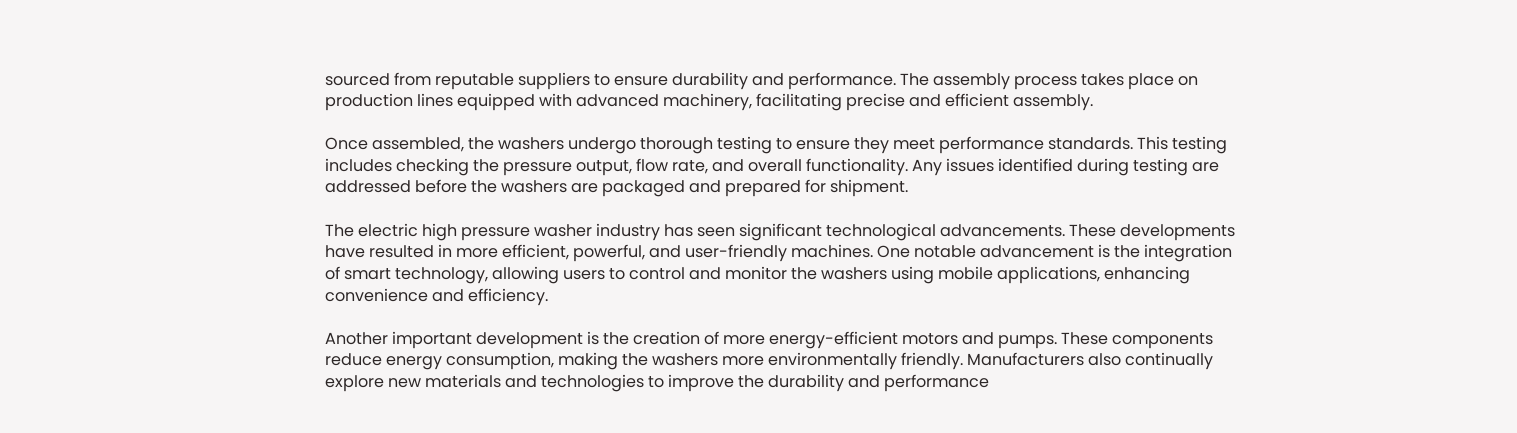sourced from reputable suppliers to ensure durability and performance. The assembly process takes place on production lines equipped with advanced machinery, facilitating precise and efficient assembly.

Once assembled, the washers undergo thorough testing to ensure they meet performance standards. This testing includes checking the pressure output, flow rate, and overall functionality. Any issues identified during testing are addressed before the washers are packaged and prepared for shipment.

The electric high pressure washer industry has seen significant technological advancements. These developments have resulted in more efficient, powerful, and user-friendly machines. One notable advancement is the integration of smart technology, allowing users to control and monitor the washers using mobile applications, enhancing convenience and efficiency.

Another important development is the creation of more energy-efficient motors and pumps. These components reduce energy consumption, making the washers more environmentally friendly. Manufacturers also continually explore new materials and technologies to improve the durability and performance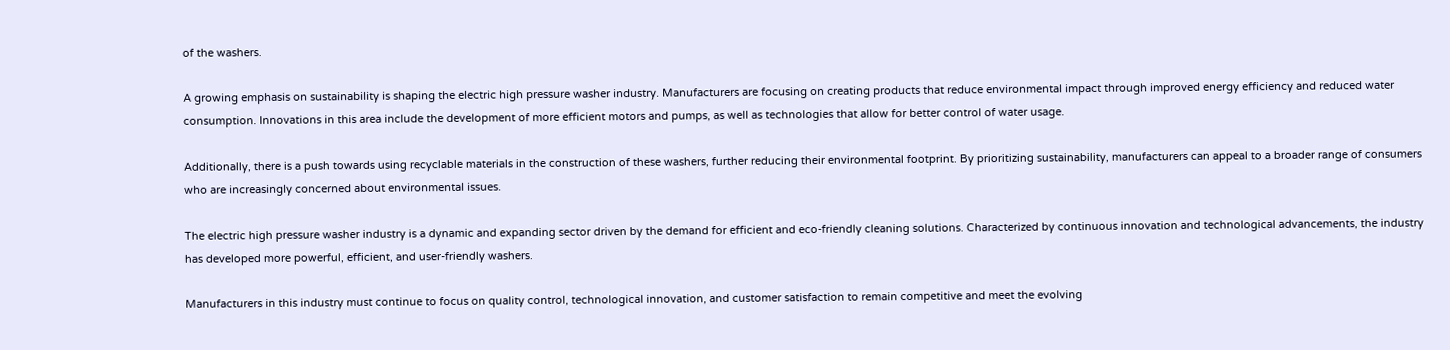of the washers.

A growing emphasis on sustainability is shaping the electric high pressure washer industry. Manufacturers are focusing on creating products that reduce environmental impact through improved energy efficiency and reduced water consumption. Innovations in this area include the development of more efficient motors and pumps, as well as technologies that allow for better control of water usage.

Additionally, there is a push towards using recyclable materials in the construction of these washers, further reducing their environmental footprint. By prioritizing sustainability, manufacturers can appeal to a broader range of consumers who are increasingly concerned about environmental issues.

The electric high pressure washer industry is a dynamic and expanding sector driven by the demand for efficient and eco-friendly cleaning solutions. Characterized by continuous innovation and technological advancements, the industry has developed more powerful, efficient, and user-friendly washers.

Manufacturers in this industry must continue to focus on quality control, technological innovation, and customer satisfaction to remain competitive and meet the evolving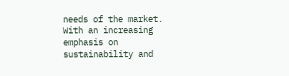needs of the market. With an increasing emphasis on sustainability and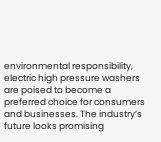environmental responsibility, electric high pressure washers are poised to become a preferred choice for consumers and businesses. The industry’s future looks promising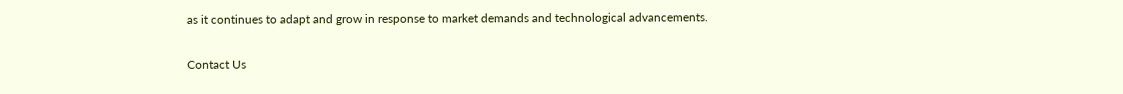as it continues to adapt and grow in response to market demands and technological advancements.

Contact Us